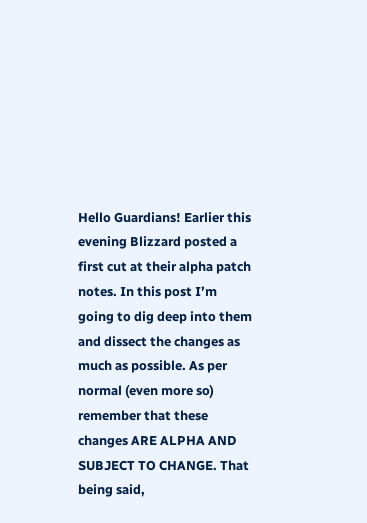Hello Guardians! Earlier this evening Blizzard posted a first cut at their alpha patch notes. In this post I’m going to dig deep into them and dissect the changes as much as possible. As per normal (even more so) remember that these changes ARE ALPHA AND SUBJECT TO CHANGE. That being said,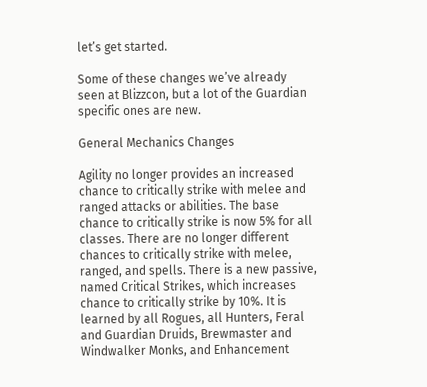let’s get started.

Some of these changes we’ve already seen at Blizzcon, but a lot of the Guardian specific ones are new.

General Mechanics Changes

Agility no longer provides an increased chance to critically strike with melee and ranged attacks or abilities. The base chance to critically strike is now 5% for all classes. There are no longer different chances to critically strike with melee, ranged, and spells. There is a new passive, named Critical Strikes, which increases chance to critically strike by 10%. It is learned by all Rogues, all Hunters, Feral and Guardian Druids, Brewmaster and Windwalker Monks, and Enhancement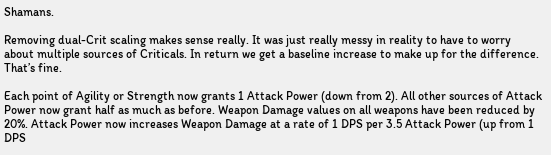Shamans.

Removing dual-Crit scaling makes sense really. It was just really messy in reality to have to worry about multiple sources of Criticals. In return we get a baseline increase to make up for the difference. That’s fine.

Each point of Agility or Strength now grants 1 Attack Power (down from 2). All other sources of Attack Power now grant half as much as before. Weapon Damage values on all weapons have been reduced by 20%. Attack Power now increases Weapon Damage at a rate of 1 DPS per 3.5 Attack Power (up from 1 DPS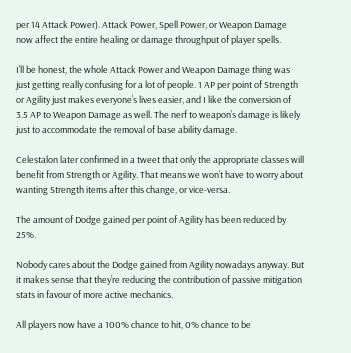per 14 Attack Power). Attack Power, Spell Power, or Weapon Damage now affect the entire healing or damage throughput of player spells.

I’ll be honest, the whole Attack Power and Weapon Damage thing was just getting really confusing for a lot of people. 1 AP per point of Strength or Agility just makes everyone’s lives easier, and I like the conversion of 3.5 AP to Weapon Damage as well. The nerf to weapon’s damage is likely just to accommodate the removal of base ability damage.

Celestalon later confirmed in a tweet that only the appropriate classes will benefit from Strength or Agility. That means we won’t have to worry about wanting Strength items after this change, or vice-versa.

The amount of Dodge gained per point of Agility has been reduced by 25%.

Nobody cares about the Dodge gained from Agility nowadays anyway. But it makes sense that they’re reducing the contribution of passive mitigation stats in favour of more active mechanics.

All players now have a 100% chance to hit, 0% chance to be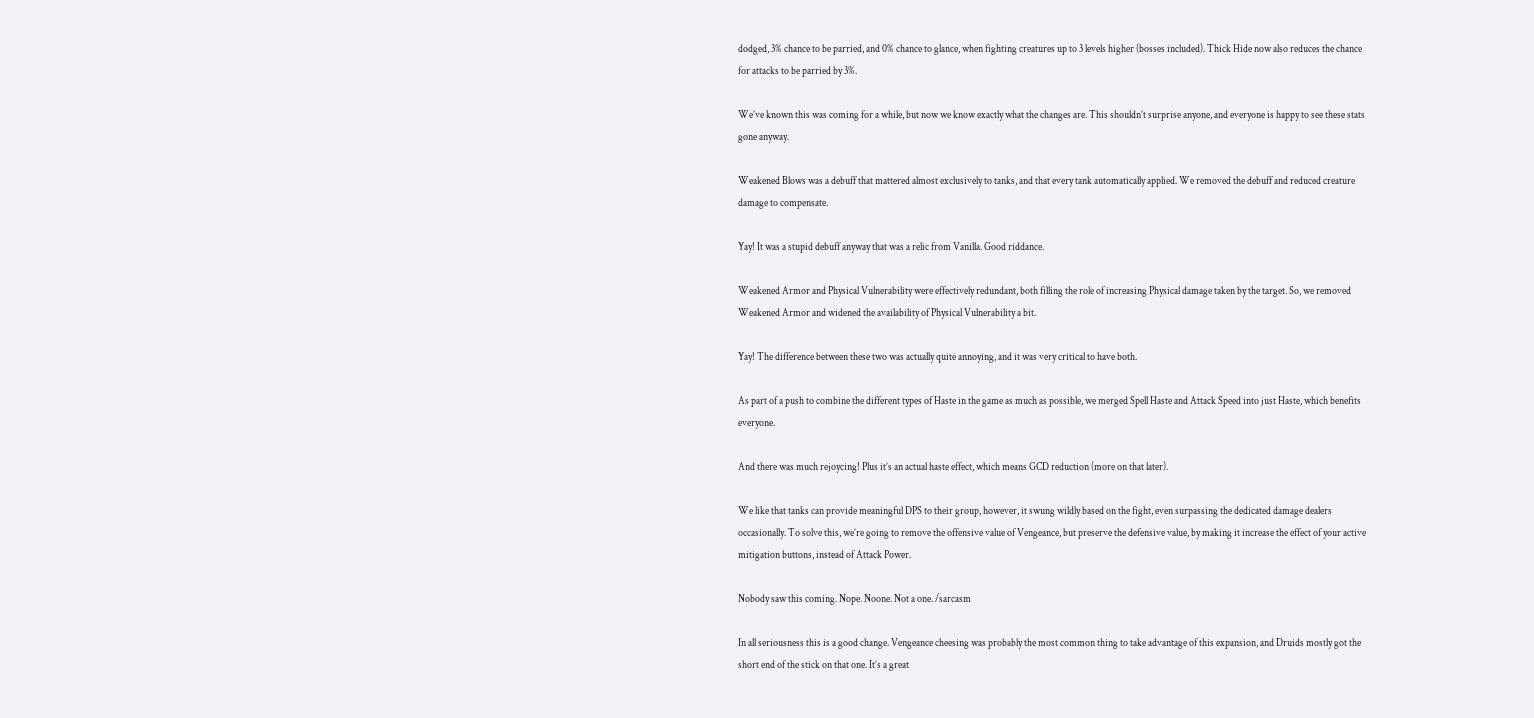dodged, 3% chance to be parried, and 0% chance to glance, when fighting creatures up to 3 levels higher (bosses included). Thick Hide now also reduces the chance for attacks to be parried by 3%.

We’ve known this was coming for a while, but now we know exactly what the changes are. This shouldn’t surprise anyone, and everyone is happy to see these stats gone anyway.

Weakened Blows was a debuff that mattered almost exclusively to tanks, and that every tank automatically applied. We removed the debuff and reduced creature damage to compensate.

Yay! It was a stupid debuff anyway that was a relic from Vanilla. Good riddance.

Weakened Armor and Physical Vulnerability were effectively redundant, both filling the role of increasing Physical damage taken by the target. So, we removed Weakened Armor and widened the availability of Physical Vulnerability a bit.

Yay! The difference between these two was actually quite annoying, and it was very critical to have both.

As part of a push to combine the different types of Haste in the game as much as possible, we merged Spell Haste and Attack Speed into just Haste, which benefits everyone.

And there was much rejoycing! Plus it’s an actual haste effect, which means GCD reduction (more on that later).

We like that tanks can provide meaningful DPS to their group, however, it swung wildly based on the fight, even surpassing the dedicated damage dealers occasionally. To solve this, we’re going to remove the offensive value of Vengeance, but preserve the defensive value, by making it increase the effect of your active mitigation buttons, instead of Attack Power.

Nobody saw this coming. Nope. Noone. Not a one. /sarcasm

In all seriousness this is a good change. Vengeance cheesing was probably the most common thing to take advantage of this expansion, and Druids mostly got the short end of the stick on that one. It’s a great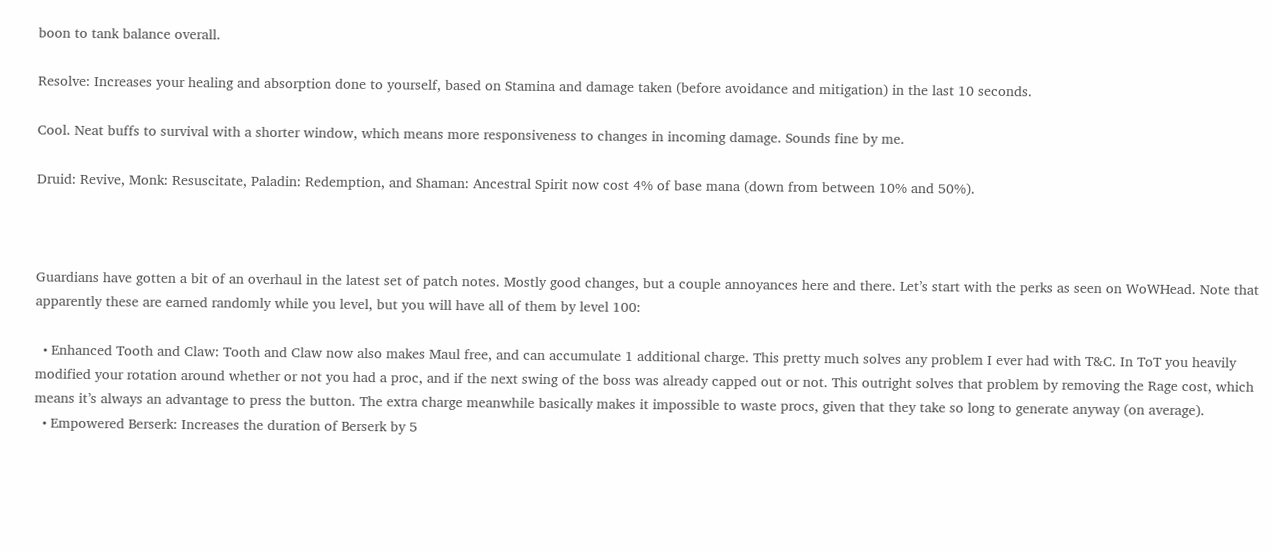boon to tank balance overall.

Resolve: Increases your healing and absorption done to yourself, based on Stamina and damage taken (before avoidance and mitigation) in the last 10 seconds.

Cool. Neat buffs to survival with a shorter window, which means more responsiveness to changes in incoming damage. Sounds fine by me.

Druid: Revive, Monk: Resuscitate, Paladin: Redemption, and Shaman: Ancestral Spirit now cost 4% of base mana (down from between 10% and 50%).



Guardians have gotten a bit of an overhaul in the latest set of patch notes. Mostly good changes, but a couple annoyances here and there. Let’s start with the perks as seen on WoWHead. Note that apparently these are earned randomly while you level, but you will have all of them by level 100:

  • Enhanced Tooth and Claw: Tooth and Claw now also makes Maul free, and can accumulate 1 additional charge. This pretty much solves any problem I ever had with T&C. In ToT you heavily modified your rotation around whether or not you had a proc, and if the next swing of the boss was already capped out or not. This outright solves that problem by removing the Rage cost, which means it’s always an advantage to press the button. The extra charge meanwhile basically makes it impossible to waste procs, given that they take so long to generate anyway (on average).
  • Empowered Berserk: Increases the duration of Berserk by 5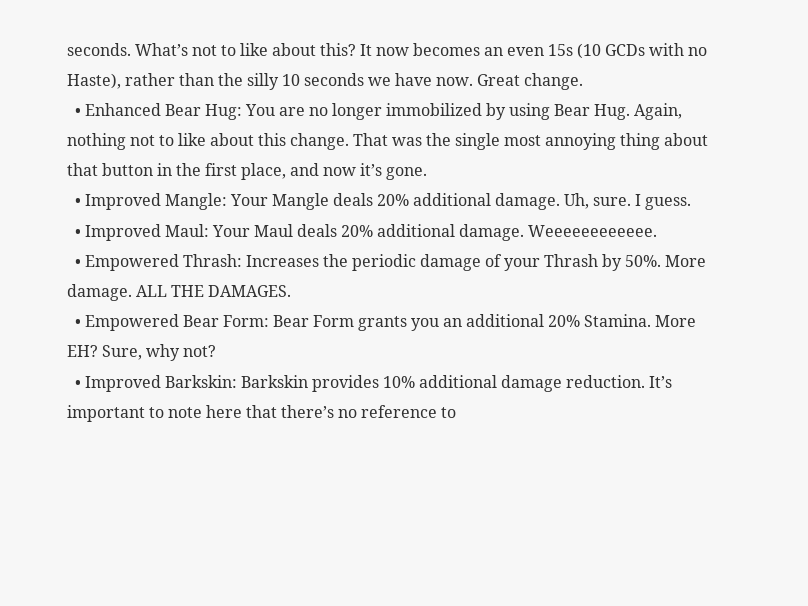seconds. What’s not to like about this? It now becomes an even 15s (10 GCDs with no Haste), rather than the silly 10 seconds we have now. Great change.
  • Enhanced Bear Hug: You are no longer immobilized by using Bear Hug. Again, nothing not to like about this change. That was the single most annoying thing about that button in the first place, and now it’s gone.
  • Improved Mangle: Your Mangle deals 20% additional damage. Uh, sure. I guess.
  • Improved Maul: Your Maul deals 20% additional damage. Weeeeeeeeeeee.
  • Empowered Thrash: Increases the periodic damage of your Thrash by 50%. More damage. ALL THE DAMAGES.
  • Empowered Bear Form: Bear Form grants you an additional 20% Stamina. More EH? Sure, why not?
  • Improved Barkskin: Barkskin provides 10% additional damage reduction. It’s important to note here that there’s no reference to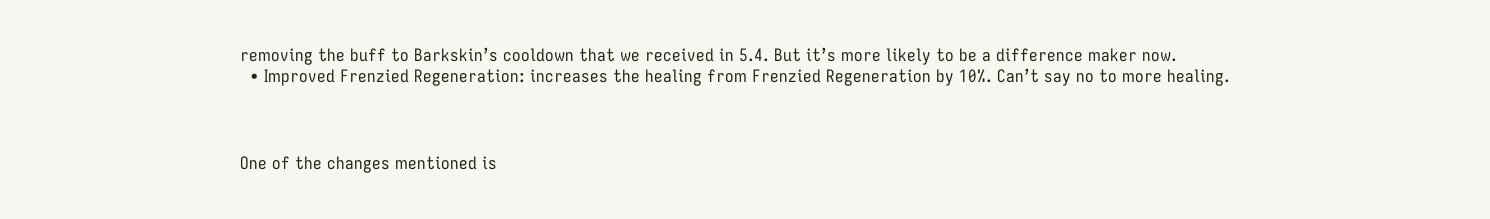removing the buff to Barkskin’s cooldown that we received in 5.4. But it’s more likely to be a difference maker now.
  • Improved Frenzied Regeneration: increases the healing from Frenzied Regeneration by 10%. Can’t say no to more healing.



One of the changes mentioned is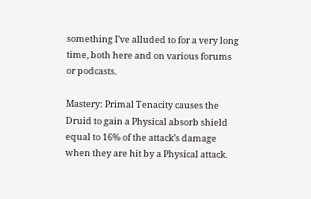something I’ve alluded to for a very long time, both here and on various forums or podcasts.

Mastery: Primal Tenacity causes the Druid to gain a Physical absorb shield equal to 16% of the attack’s damage when they are hit by a Physical attack.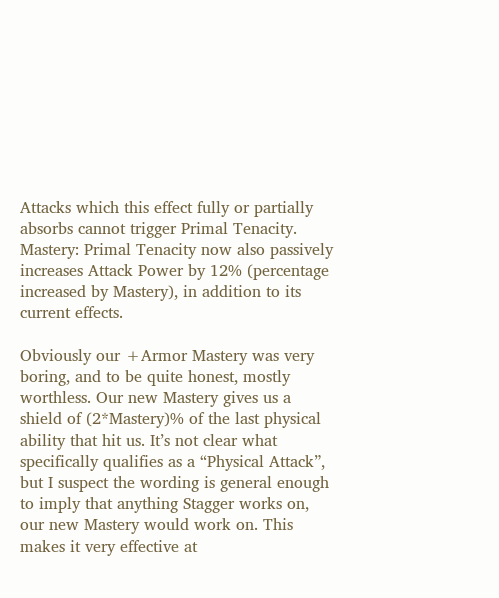Attacks which this effect fully or partially absorbs cannot trigger Primal Tenacity. Mastery: Primal Tenacity now also passively increases Attack Power by 12% (percentage increased by Mastery), in addition to its current effects.

Obviously our +Armor Mastery was very boring, and to be quite honest, mostly worthless. Our new Mastery gives us a shield of (2*Mastery)% of the last physical ability that hit us. It’s not clear what specifically qualifies as a “Physical Attack”, but I suspect the wording is general enough to imply that anything Stagger works on, our new Mastery would work on. This makes it very effective at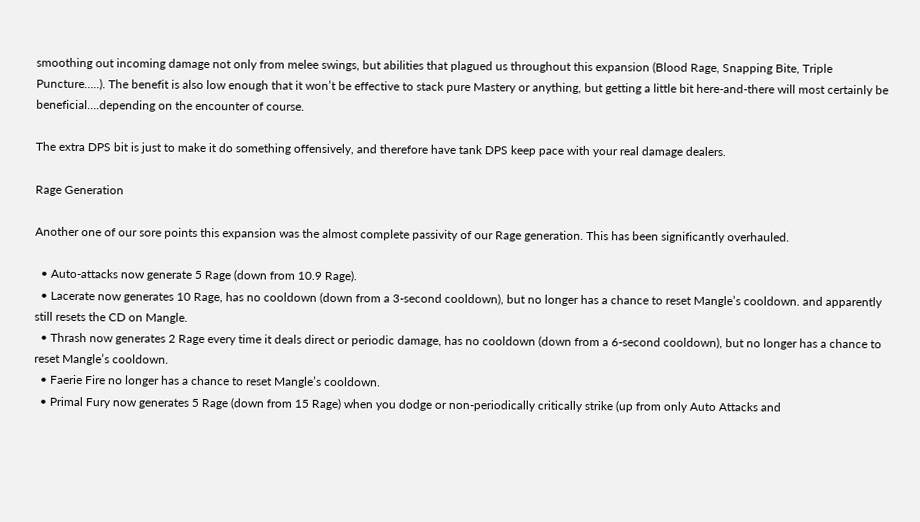smoothing out incoming damage not only from melee swings, but abilities that plagued us throughout this expansion (Blood Rage, Snapping Bite, Triple Puncture…..). The benefit is also low enough that it won’t be effective to stack pure Mastery or anything, but getting a little bit here-and-there will most certainly be beneficial….depending on the encounter of course.

The extra DPS bit is just to make it do something offensively, and therefore have tank DPS keep pace with your real damage dealers.

Rage Generation

Another one of our sore points this expansion was the almost complete passivity of our Rage generation. This has been significantly overhauled.

  • Auto-attacks now generate 5 Rage (down from 10.9 Rage).
  • Lacerate now generates 10 Rage, has no cooldown (down from a 3-second cooldown), but no longer has a chance to reset Mangle’s cooldown. and apparently still resets the CD on Mangle.
  • Thrash now generates 2 Rage every time it deals direct or periodic damage, has no cooldown (down from a 6-second cooldown), but no longer has a chance to reset Mangle’s cooldown.
  • Faerie Fire no longer has a chance to reset Mangle’s cooldown.
  • Primal Fury now generates 5 Rage (down from 15 Rage) when you dodge or non-periodically critically strike (up from only Auto Attacks and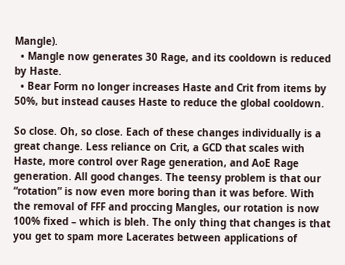Mangle).
  • Mangle now generates 30 Rage, and its cooldown is reduced by Haste.
  • Bear Form no longer increases Haste and Crit from items by 50%, but instead causes Haste to reduce the global cooldown.

So close. Oh, so close. Each of these changes individually is a great change. Less reliance on Crit, a GCD that scales with Haste, more control over Rage generation, and AoE Rage generation. All good changes. The teensy problem is that our “rotation” is now even more boring than it was before. With the removal of FFF and proccing Mangles, our rotation is now 100% fixed – which is bleh. The only thing that changes is that you get to spam more Lacerates between applications of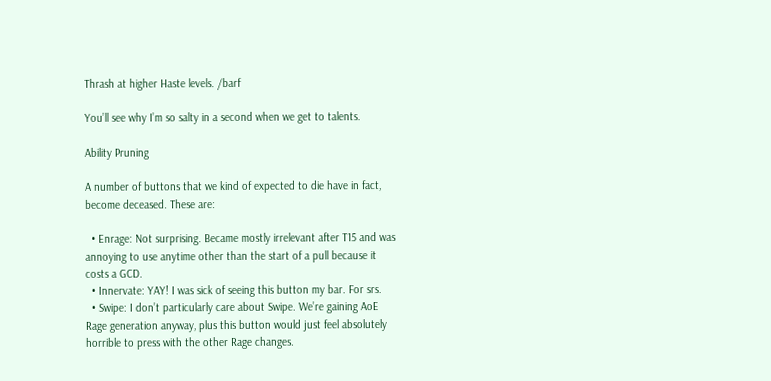Thrash at higher Haste levels. /barf

You’ll see why I’m so salty in a second when we get to talents.

Ability Pruning

A number of buttons that we kind of expected to die have in fact, become deceased. These are:

  • Enrage: Not surprising. Became mostly irrelevant after T15 and was annoying to use anytime other than the start of a pull because it costs a GCD.
  • Innervate: YAY! I was sick of seeing this button my bar. For srs.
  • Swipe: I don’t particularly care about Swipe. We’re gaining AoE Rage generation anyway, plus this button would just feel absolutely horrible to press with the other Rage changes.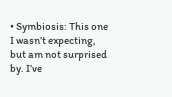• Symbiosis: This one I wasn’t expecting, but am not surprised by. I’ve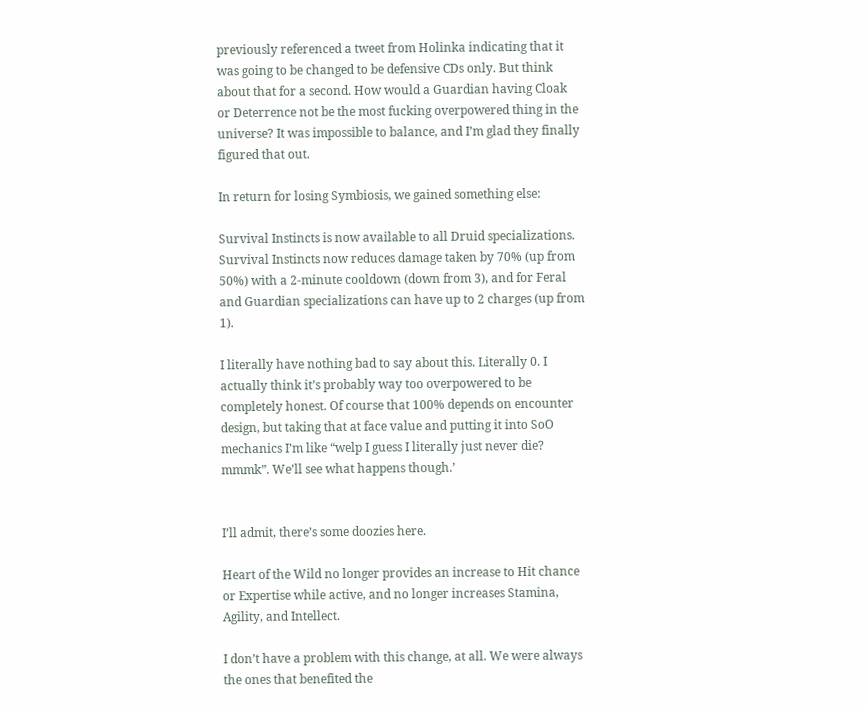previously referenced a tweet from Holinka indicating that it was going to be changed to be defensive CDs only. But think about that for a second. How would a Guardian having Cloak or Deterrence not be the most fucking overpowered thing in the universe? It was impossible to balance, and I’m glad they finally figured that out.

In return for losing Symbiosis, we gained something else:

Survival Instincts is now available to all Druid specializations. Survival Instincts now reduces damage taken by 70% (up from 50%) with a 2-minute cooldown (down from 3), and for Feral and Guardian specializations can have up to 2 charges (up from 1).

I literally have nothing bad to say about this. Literally 0. I actually think it’s probably way too overpowered to be completely honest. Of course that 100% depends on encounter design, but taking that at face value and putting it into SoO mechanics I’m like “welp I guess I literally just never die? mmmk”. We’ll see what happens though.’


I’ll admit, there’s some doozies here.

Heart of the Wild no longer provides an increase to Hit chance or Expertise while active, and no longer increases Stamina, Agility, and Intellect.

I don’t have a problem with this change, at all. We were always the ones that benefited the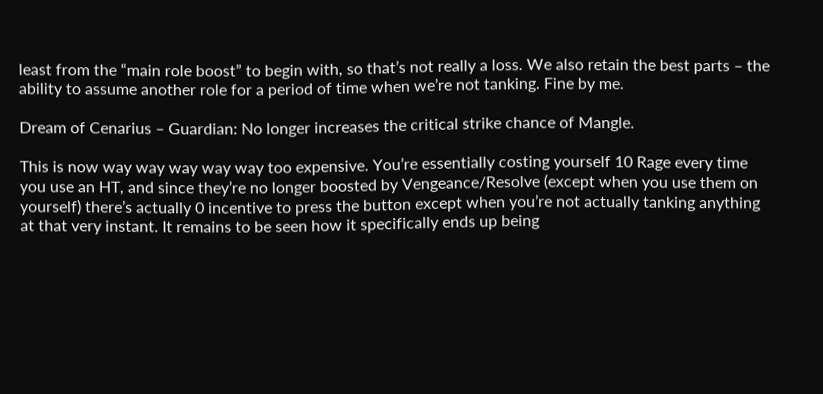least from the “main role boost” to begin with, so that’s not really a loss. We also retain the best parts – the ability to assume another role for a period of time when we’re not tanking. Fine by me.

Dream of Cenarius – Guardian: No longer increases the critical strike chance of Mangle.

This is now way way way way way too expensive. You’re essentially costing yourself 10 Rage every time you use an HT, and since they’re no longer boosted by Vengeance/Resolve (except when you use them on yourself) there’s actually 0 incentive to press the button except when you’re not actually tanking anything at that very instant. It remains to be seen how it specifically ends up being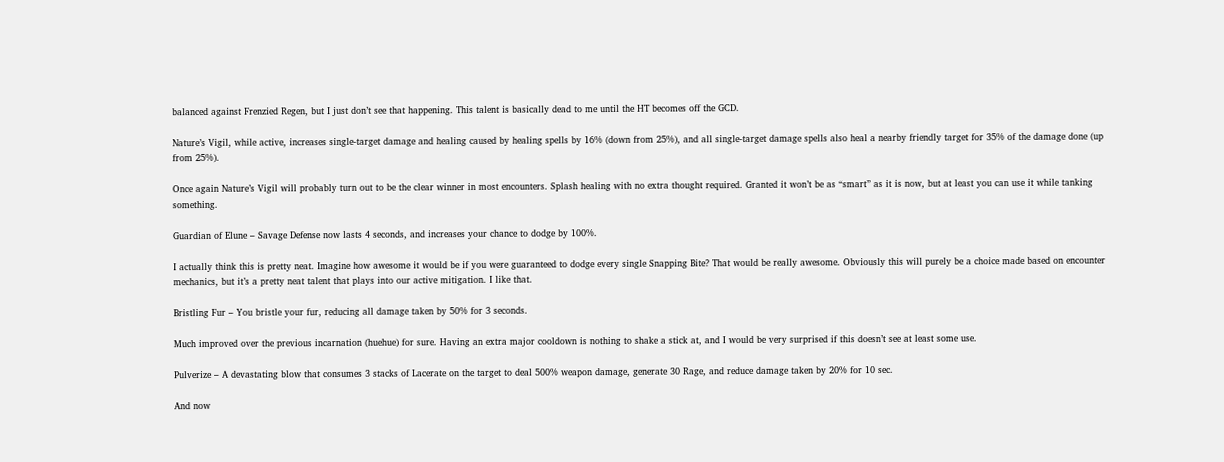balanced against Frenzied Regen, but I just don’t see that happening. This talent is basically dead to me until the HT becomes off the GCD.

Nature’s Vigil, while active, increases single-target damage and healing caused by healing spells by 16% (down from 25%), and all single-target damage spells also heal a nearby friendly target for 35% of the damage done (up from 25%).

Once again Nature’s Vigil will probably turn out to be the clear winner in most encounters. Splash healing with no extra thought required. Granted it won’t be as “smart” as it is now, but at least you can use it while tanking something.

Guardian of Elune – Savage Defense now lasts 4 seconds, and increases your chance to dodge by 100%.

I actually think this is pretty neat. Imagine how awesome it would be if you were guaranteed to dodge every single Snapping Bite? That would be really awesome. Obviously this will purely be a choice made based on encounter mechanics, but it’s a pretty neat talent that plays into our active mitigation. I like that.

Bristling Fur – You bristle your fur, reducing all damage taken by 50% for 3 seconds.

Much improved over the previous incarnation (huehue) for sure. Having an extra major cooldown is nothing to shake a stick at, and I would be very surprised if this doesn’t see at least some use.

Pulverize – A devastating blow that consumes 3 stacks of Lacerate on the target to deal 500% weapon damage, generate 30 Rage, and reduce damage taken by 20% for 10 sec.

And now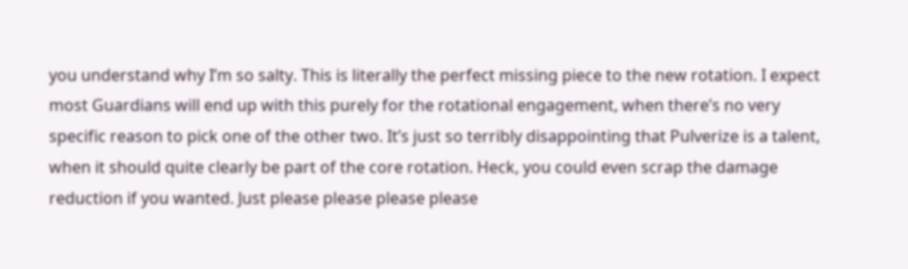you understand why I’m so salty. This is literally the perfect missing piece to the new rotation. I expect most Guardians will end up with this purely for the rotational engagement, when there’s no very specific reason to pick one of the other two. It’s just so terribly disappointing that Pulverize is a talent, when it should quite clearly be part of the core rotation. Heck, you could even scrap the damage reduction if you wanted. Just please please please please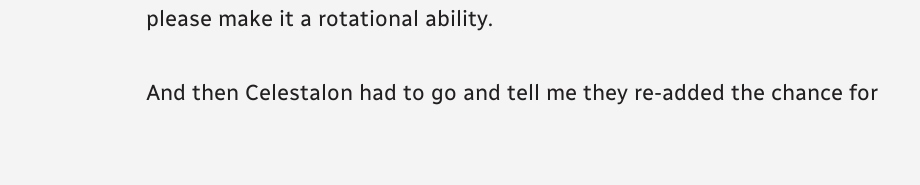please make it a rotational ability.

And then Celestalon had to go and tell me they re-added the chance for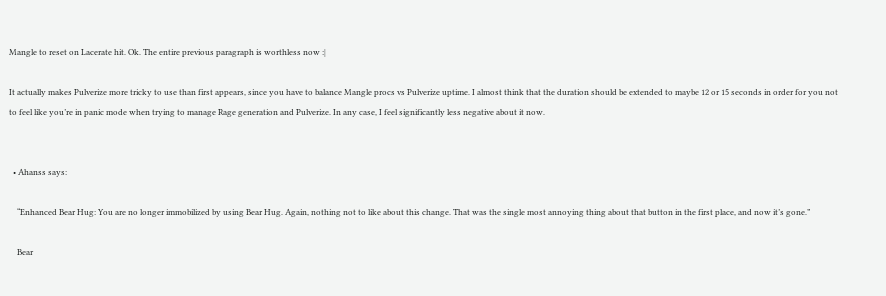Mangle to reset on Lacerate hit. Ok. The entire previous paragraph is worthless now :|

It actually makes Pulverize more tricky to use than first appears, since you have to balance Mangle procs vs Pulverize uptime. I almost think that the duration should be extended to maybe 12 or 15 seconds in order for you not to feel like you’re in panic mode when trying to manage Rage generation and Pulverize. In any case, I feel significantly less negative about it now.


  • Ahanss says:

    “Enhanced Bear Hug: You are no longer immobilized by using Bear Hug. Again, nothing not to like about this change. That was the single most annoying thing about that button in the first place, and now it’s gone.”

    Bear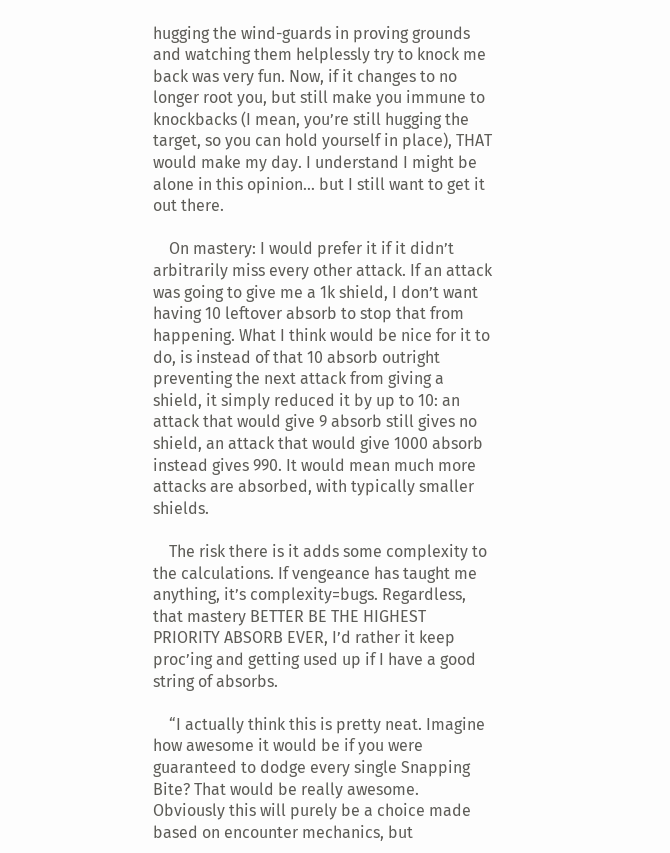hugging the wind-guards in proving grounds and watching them helplessly try to knock me back was very fun. Now, if it changes to no longer root you, but still make you immune to knockbacks (I mean, you’re still hugging the target, so you can hold yourself in place), THAT would make my day. I understand I might be alone in this opinion… but I still want to get it out there.

    On mastery: I would prefer it if it didn’t arbitrarily miss every other attack. If an attack was going to give me a 1k shield, I don’t want having 10 leftover absorb to stop that from happening. What I think would be nice for it to do, is instead of that 10 absorb outright preventing the next attack from giving a shield, it simply reduced it by up to 10: an attack that would give 9 absorb still gives no shield, an attack that would give 1000 absorb instead gives 990. It would mean much more attacks are absorbed, with typically smaller shields.

    The risk there is it adds some complexity to the calculations. If vengeance has taught me anything, it’s complexity=bugs. Regardless, that mastery BETTER BE THE HIGHEST PRIORITY ABSORB EVER, I’d rather it keep proc’ing and getting used up if I have a good string of absorbs.

    “I actually think this is pretty neat. Imagine how awesome it would be if you were guaranteed to dodge every single Snapping Bite? That would be really awesome. Obviously this will purely be a choice made based on encounter mechanics, but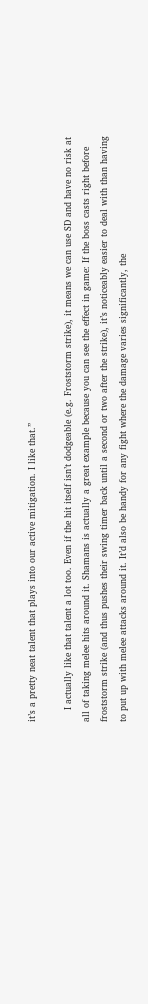it’s a pretty neat talent that plays into our active mitigation. I like that.”

    I actually like that talent a lot too. Even if the hit itself isn’t dodgeable (e.g. Froststorm strike), it means we can use SD and have no risk at all of taking melee hits around it. Shamans is actually a great example because you can see the effect in game: If the boss casts right before froststorm strike (and thus pushes their swing timer back until a second or two after the strike), it’s noticeably easier to deal with than having to put up with melee attacks around it. It’d also be handy for any fight where the damage varies significantly, the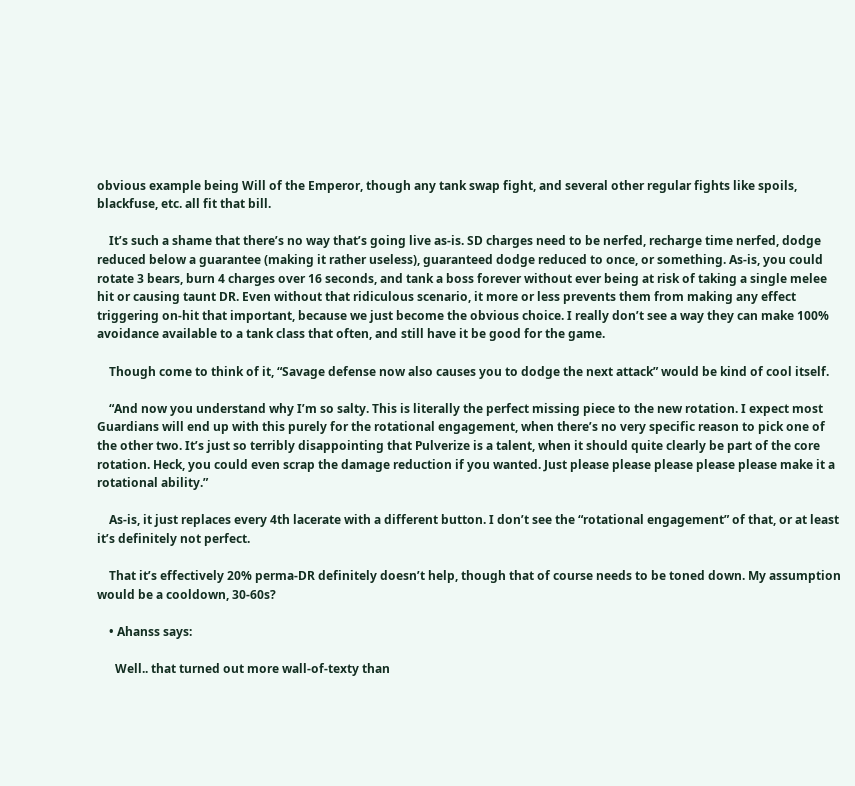obvious example being Will of the Emperor, though any tank swap fight, and several other regular fights like spoils, blackfuse, etc. all fit that bill.

    It’s such a shame that there’s no way that’s going live as-is. SD charges need to be nerfed, recharge time nerfed, dodge reduced below a guarantee (making it rather useless), guaranteed dodge reduced to once, or something. As-is, you could rotate 3 bears, burn 4 charges over 16 seconds, and tank a boss forever without ever being at risk of taking a single melee hit or causing taunt DR. Even without that ridiculous scenario, it more or less prevents them from making any effect triggering on-hit that important, because we just become the obvious choice. I really don’t see a way they can make 100% avoidance available to a tank class that often, and still have it be good for the game.

    Though come to think of it, “Savage defense now also causes you to dodge the next attack” would be kind of cool itself.

    “And now you understand why I’m so salty. This is literally the perfect missing piece to the new rotation. I expect most Guardians will end up with this purely for the rotational engagement, when there’s no very specific reason to pick one of the other two. It’s just so terribly disappointing that Pulverize is a talent, when it should quite clearly be part of the core rotation. Heck, you could even scrap the damage reduction if you wanted. Just please please please please please make it a rotational ability.”

    As-is, it just replaces every 4th lacerate with a different button. I don’t see the “rotational engagement” of that, or at least it’s definitely not perfect.

    That it’s effectively 20% perma-DR definitely doesn’t help, though that of course needs to be toned down. My assumption would be a cooldown, 30-60s?

    • Ahanss says:

      Well.. that turned out more wall-of-texty than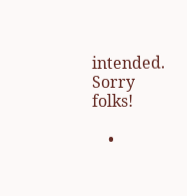intended. Sorry folks!

    •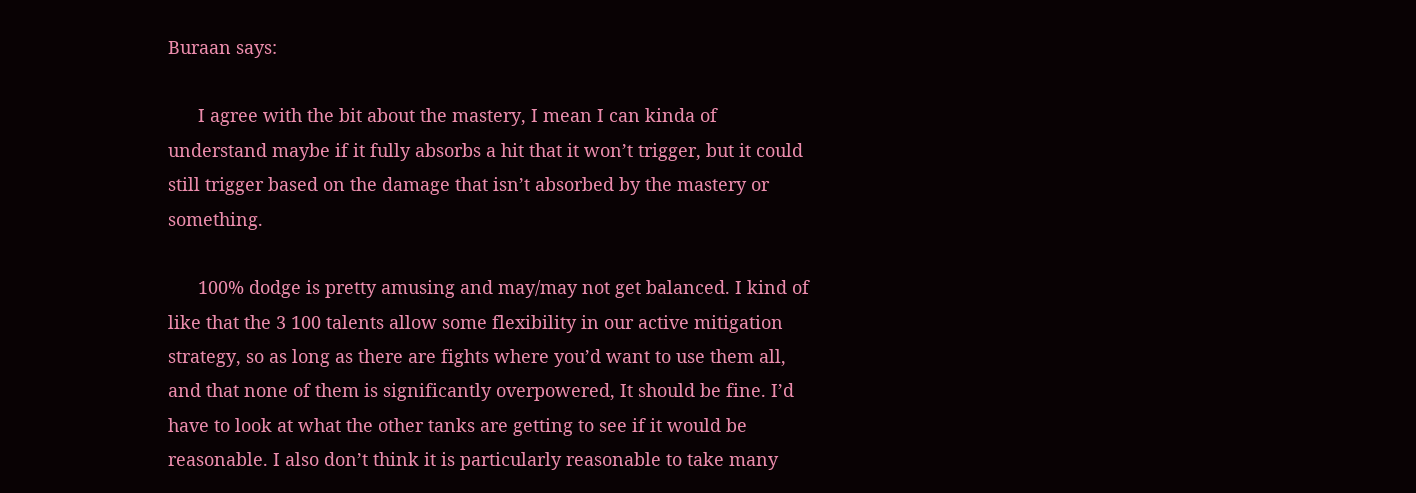Buraan says:

      I agree with the bit about the mastery, I mean I can kinda of understand maybe if it fully absorbs a hit that it won’t trigger, but it could still trigger based on the damage that isn’t absorbed by the mastery or something.

      100% dodge is pretty amusing and may/may not get balanced. I kind of like that the 3 100 talents allow some flexibility in our active mitigation strategy, so as long as there are fights where you’d want to use them all, and that none of them is significantly overpowered, It should be fine. I’d have to look at what the other tanks are getting to see if it would be reasonable. I also don’t think it is particularly reasonable to take many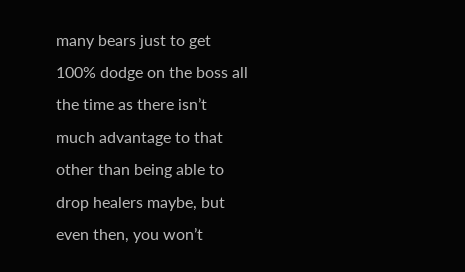many bears just to get 100% dodge on the boss all the time as there isn’t much advantage to that other than being able to drop healers maybe, but even then, you won’t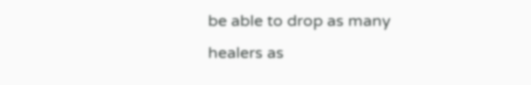be able to drop as many healers as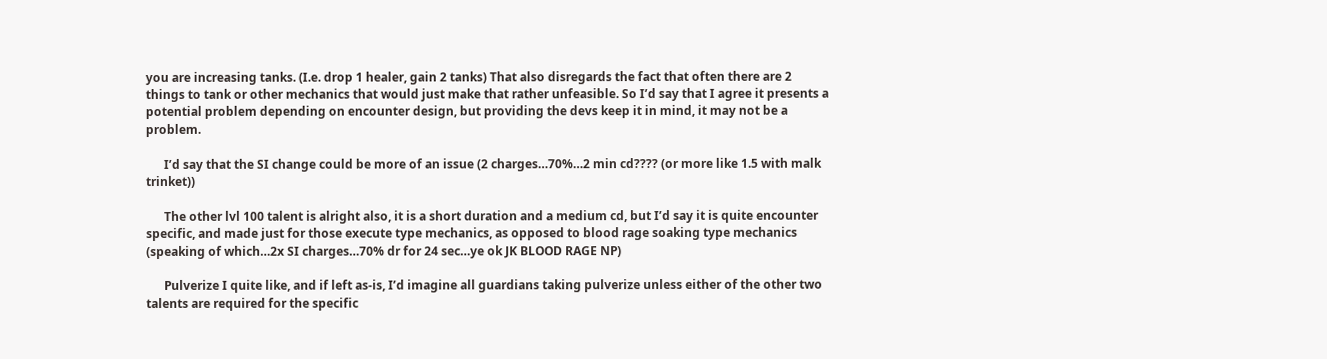you are increasing tanks. (I.e. drop 1 healer, gain 2 tanks) That also disregards the fact that often there are 2 things to tank or other mechanics that would just make that rather unfeasible. So I’d say that I agree it presents a potential problem depending on encounter design, but providing the devs keep it in mind, it may not be a problem.

      I’d say that the SI change could be more of an issue (2 charges…70%…2 min cd???? (or more like 1.5 with malk trinket))

      The other lvl 100 talent is alright also, it is a short duration and a medium cd, but I’d say it is quite encounter specific, and made just for those execute type mechanics, as opposed to blood rage soaking type mechanics (speaking of which…2x SI charges…70% dr for 24 sec…ye ok JK BLOOD RAGE NP)

      Pulverize I quite like, and if left as-is, I’d imagine all guardians taking pulverize unless either of the other two talents are required for the specific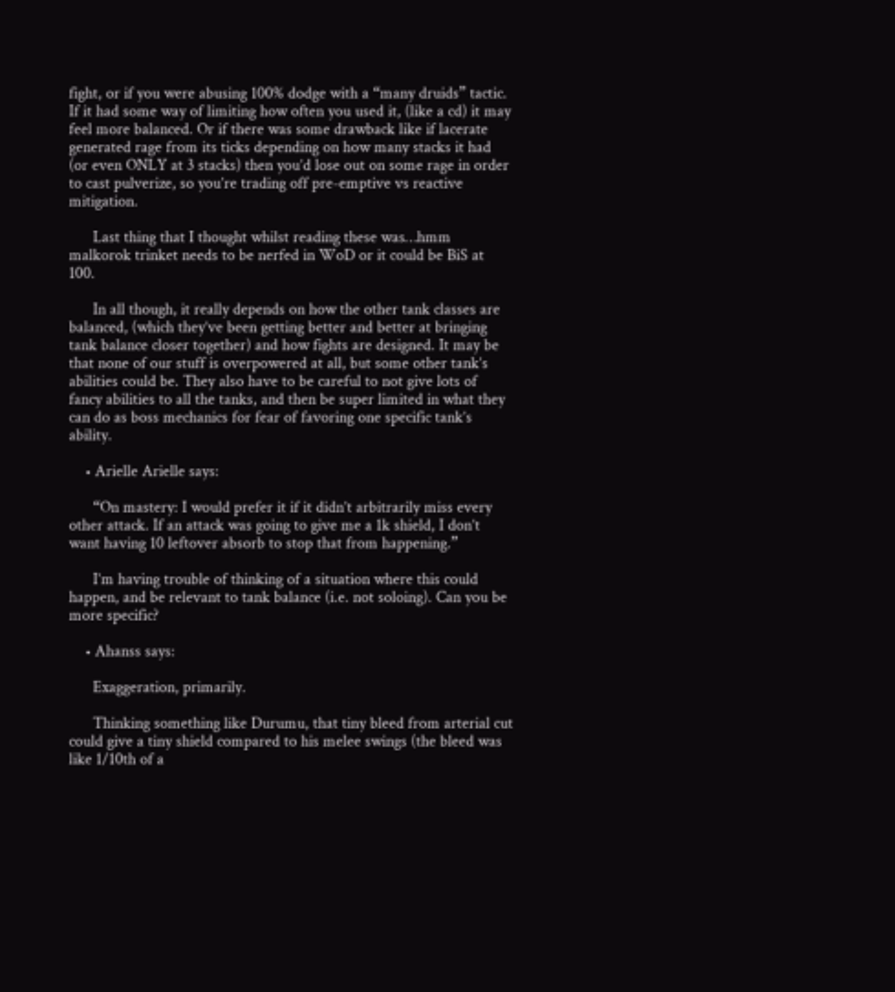fight, or if you were abusing 100% dodge with a “many druids” tactic. If it had some way of limiting how often you used it, (like a cd) it may feel more balanced. Or if there was some drawback like if lacerate generated rage from its ticks depending on how many stacks it had (or even ONLY at 3 stacks) then you’d lose out on some rage in order to cast pulverize, so you’re trading off pre-emptive vs reactive mitigation.

      Last thing that I thought whilst reading these was…hmm malkorok trinket needs to be nerfed in WoD or it could be BiS at 100.

      In all though, it really depends on how the other tank classes are balanced, (which they’ve been getting better and better at bringing tank balance closer together) and how fights are designed. It may be that none of our stuff is overpowered at all, but some other tank’s abilities could be. They also have to be careful to not give lots of fancy abilities to all the tanks, and then be super limited in what they can do as boss mechanics for fear of favoring one specific tank’s ability.

    • Arielle Arielle says:

      “On mastery: I would prefer it if it didn’t arbitrarily miss every other attack. If an attack was going to give me a 1k shield, I don’t want having 10 leftover absorb to stop that from happening.”

      I’m having trouble of thinking of a situation where this could happen, and be relevant to tank balance (i.e. not soloing). Can you be more specific?

    • Ahanss says:

      Exaggeration, primarily.

      Thinking something like Durumu, that tiny bleed from arterial cut could give a tiny shield compared to his melee swings (the bleed was like 1/10th of a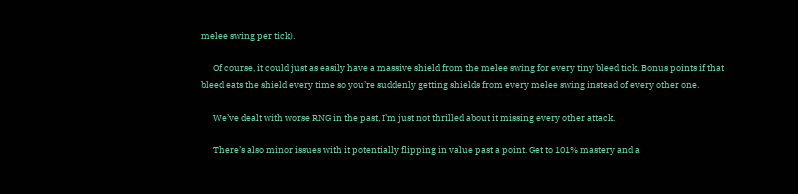melee swing per tick).

      Of course, it could just as easily have a massive shield from the melee swing for every tiny bleed tick. Bonus points if that bleed eats the shield every time so you’re suddenly getting shields from every melee swing instead of every other one.

      We’ve dealt with worse RNG in the past, I’m just not thrilled about it missing every other attack.

      There’s also minor issues with it potentially flipping in value past a point. Get to 101% mastery and a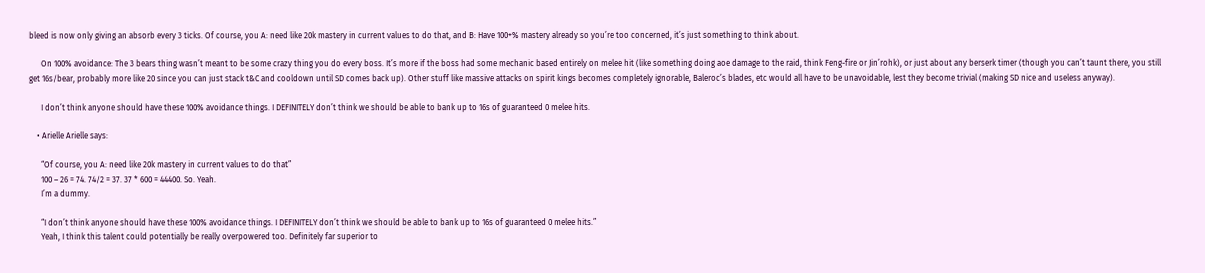bleed is now only giving an absorb every 3 ticks. Of course, you A: need like 20k mastery in current values to do that, and B: Have 100+% mastery already so you’re too concerned, it’s just something to think about.

      On 100% avoidance: The 3 bears thing wasn’t meant to be some crazy thing you do every boss. It’s more if the boss had some mechanic based entirely on melee hit (like something doing aoe damage to the raid, think Feng-fire or Jin’rohk), or just about any berserk timer (though you can’t taunt there, you still get 16s/bear, probably more like 20 since you can just stack t&C and cooldown until SD comes back up). Other stuff like massive attacks on spirit kings becomes completely ignorable, Baleroc’s blades, etc would all have to be unavoidable, lest they become trivial (making SD nice and useless anyway).

      I don’t think anyone should have these 100% avoidance things. I DEFINITELY don’t think we should be able to bank up to 16s of guaranteed 0 melee hits.

    • Arielle Arielle says:

      “Of course, you A: need like 20k mastery in current values to do that”
      100 – 26 = 74. 74/2 = 37. 37 * 600 = 44400. So. Yeah.
      I’m a dummy.

      “I don’t think anyone should have these 100% avoidance things. I DEFINITELY don’t think we should be able to bank up to 16s of guaranteed 0 melee hits.”
      Yeah, I think this talent could potentially be really overpowered too. Definitely far superior to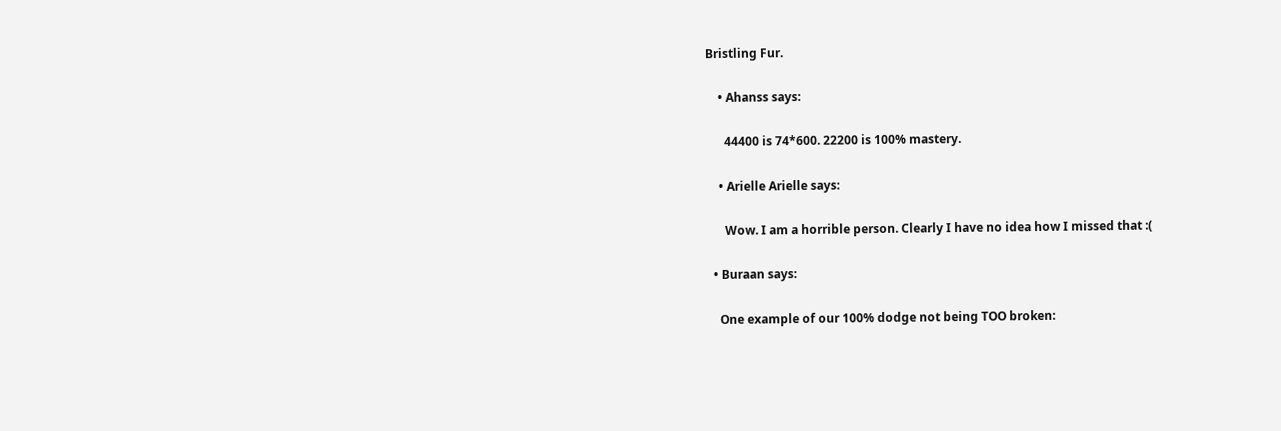Bristling Fur.

    • Ahanss says:

      44400 is 74*600. 22200 is 100% mastery.

    • Arielle Arielle says:

      Wow. I am a horrible person. Clearly I have no idea how I missed that :(

  • Buraan says:

    One example of our 100% dodge not being TOO broken: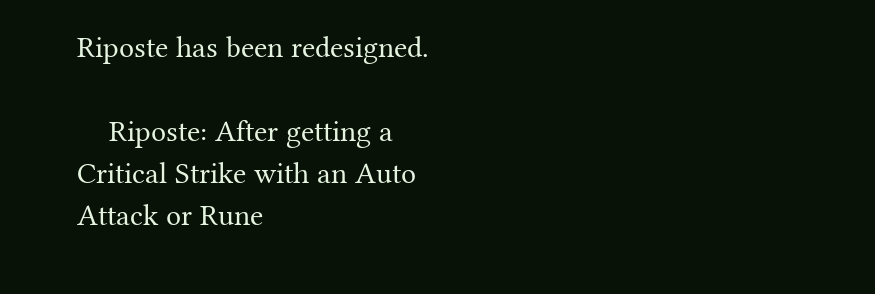Riposte has been redesigned.

    Riposte: After getting a Critical Strike with an Auto Attack or Rune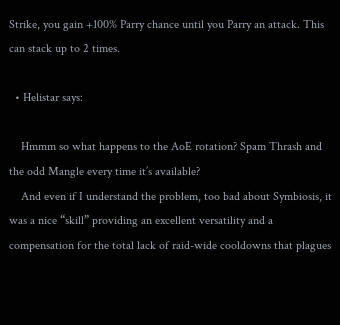Strike, you gain +100% Parry chance until you Parry an attack. This can stack up to 2 times.

  • Helistar says:

    Hmmm so what happens to the AoE rotation? Spam Thrash and the odd Mangle every time it’s available?
    And even if I understand the problem, too bad about Symbiosis, it was a nice “skill” providing an excellent versatility and a compensation for the total lack of raid-wide cooldowns that plagues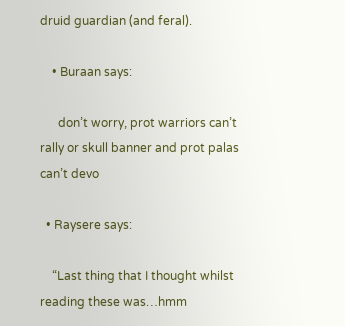druid guardian (and feral).

    • Buraan says:

      don’t worry, prot warriors can’t rally or skull banner and prot palas can’t devo

  • Raysere says:

    “Last thing that I thought whilst reading these was…hmm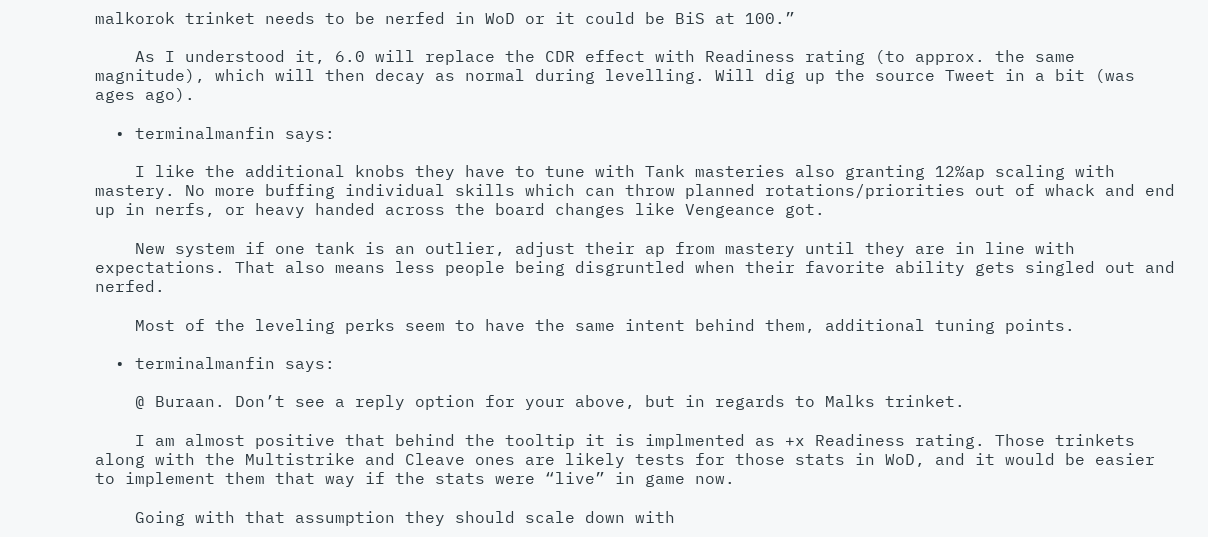malkorok trinket needs to be nerfed in WoD or it could be BiS at 100.”

    As I understood it, 6.0 will replace the CDR effect with Readiness rating (to approx. the same magnitude), which will then decay as normal during levelling. Will dig up the source Tweet in a bit (was ages ago).

  • terminalmanfin says:

    I like the additional knobs they have to tune with Tank masteries also granting 12%ap scaling with mastery. No more buffing individual skills which can throw planned rotations/priorities out of whack and end up in nerfs, or heavy handed across the board changes like Vengeance got.

    New system if one tank is an outlier, adjust their ap from mastery until they are in line with expectations. That also means less people being disgruntled when their favorite ability gets singled out and nerfed.

    Most of the leveling perks seem to have the same intent behind them, additional tuning points.

  • terminalmanfin says:

    @ Buraan. Don’t see a reply option for your above, but in regards to Malks trinket.

    I am almost positive that behind the tooltip it is implmented as +x Readiness rating. Those trinkets along with the Multistrike and Cleave ones are likely tests for those stats in WoD, and it would be easier to implement them that way if the stats were “live” in game now.

    Going with that assumption they should scale down with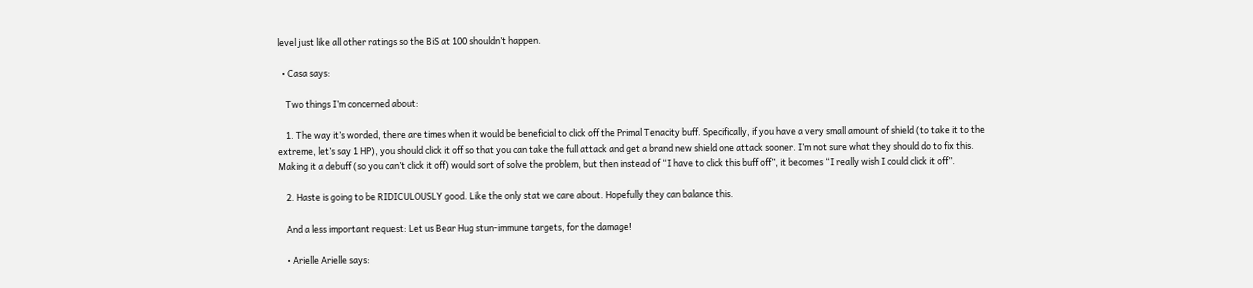level just like all other ratings so the BiS at 100 shouldn’t happen.

  • Casa says:

    Two things I’m concerned about:

    1. The way it’s worded, there are times when it would be beneficial to click off the Primal Tenacity buff. Specifically, if you have a very small amount of shield (to take it to the extreme, let’s say 1 HP), you should click it off so that you can take the full attack and get a brand new shield one attack sooner. I’m not sure what they should do to fix this. Making it a debuff (so you can’t click it off) would sort of solve the problem, but then instead of “I have to click this buff off”, it becomes “I really wish I could click it off”.

    2. Haste is going to be RIDICULOUSLY good. Like the only stat we care about. Hopefully they can balance this.

    And a less important request: Let us Bear Hug stun-immune targets, for the damage!

    • Arielle Arielle says: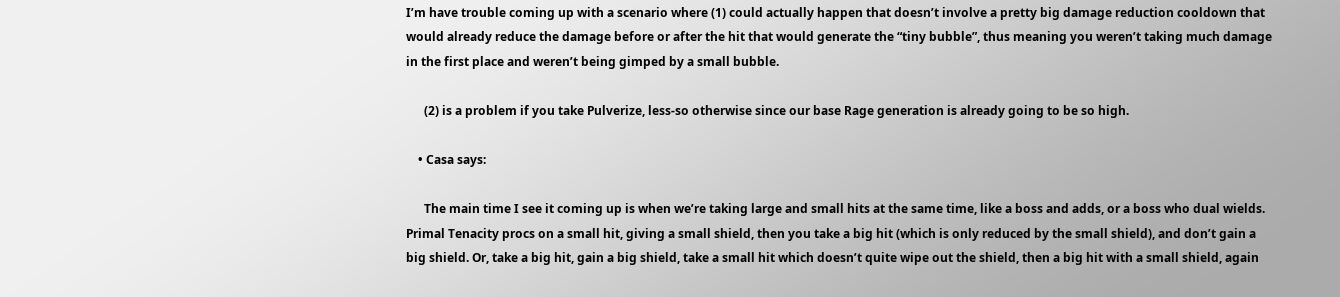I’m have trouble coming up with a scenario where (1) could actually happen that doesn’t involve a pretty big damage reduction cooldown that would already reduce the damage before or after the hit that would generate the “tiny bubble”, thus meaning you weren’t taking much damage in the first place and weren’t being gimped by a small bubble.

      (2) is a problem if you take Pulverize, less-so otherwise since our base Rage generation is already going to be so high.

    • Casa says:

      The main time I see it coming up is when we’re taking large and small hits at the same time, like a boss and adds, or a boss who dual wields. Primal Tenacity procs on a small hit, giving a small shield, then you take a big hit (which is only reduced by the small shield), and don’t gain a big shield. Or, take a big hit, gain a big shield, take a small hit which doesn’t quite wipe out the shield, then a big hit with a small shield, again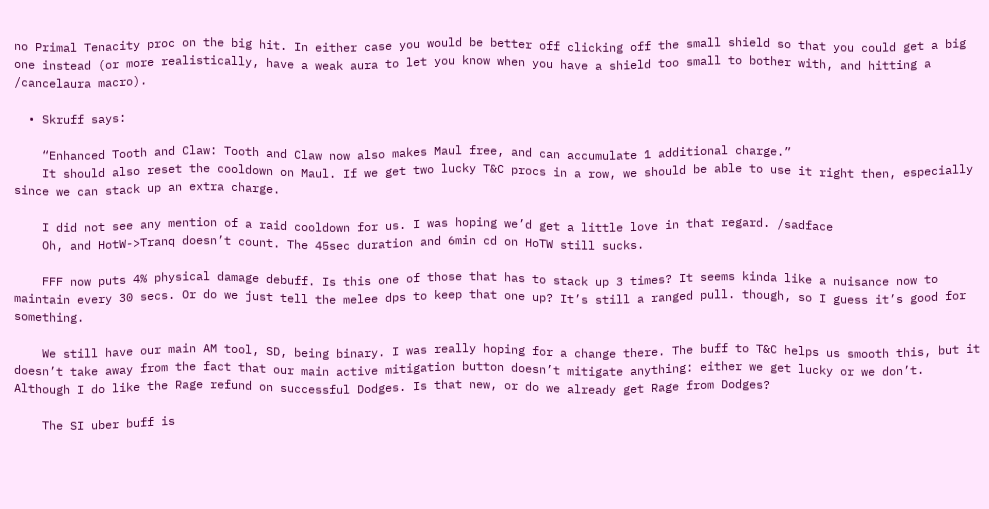no Primal Tenacity proc on the big hit. In either case you would be better off clicking off the small shield so that you could get a big one instead (or more realistically, have a weak aura to let you know when you have a shield too small to bother with, and hitting a /cancelaura macro).

  • Skruff says:

    “Enhanced Tooth and Claw: Tooth and Claw now also makes Maul free, and can accumulate 1 additional charge.”
    It should also reset the cooldown on Maul. If we get two lucky T&C procs in a row, we should be able to use it right then, especially since we can stack up an extra charge.

    I did not see any mention of a raid cooldown for us. I was hoping we’d get a little love in that regard. /sadface
    Oh, and HotW->Tranq doesn’t count. The 45sec duration and 6min cd on HoTW still sucks.

    FFF now puts 4% physical damage debuff. Is this one of those that has to stack up 3 times? It seems kinda like a nuisance now to maintain every 30 secs. Or do we just tell the melee dps to keep that one up? It’s still a ranged pull. though, so I guess it’s good for something.

    We still have our main AM tool, SD, being binary. I was really hoping for a change there. The buff to T&C helps us smooth this, but it doesn’t take away from the fact that our main active mitigation button doesn’t mitigate anything: either we get lucky or we don’t. Although I do like the Rage refund on successful Dodges. Is that new, or do we already get Rage from Dodges?

    The SI uber buff is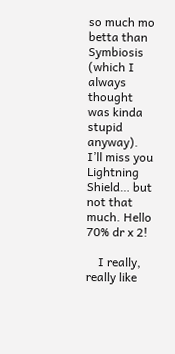so much mo betta than Symbiosis (which I always thought was kinda stupid anyway). I’ll miss you Lightning Shield… but not that much. Hello 70% dr x 2!

    I really, really like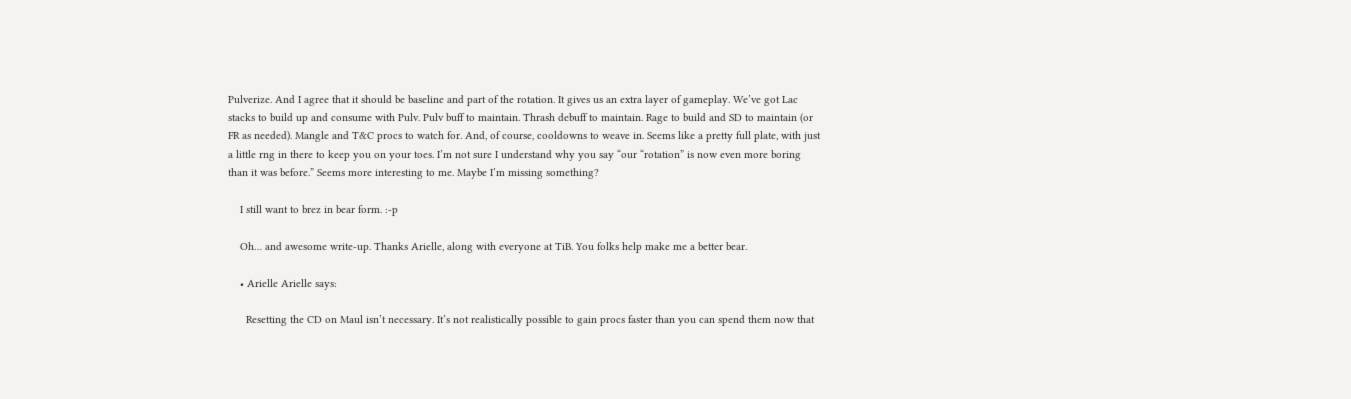Pulverize. And I agree that it should be baseline and part of the rotation. It gives us an extra layer of gameplay. We’ve got Lac stacks to build up and consume with Pulv. Pulv buff to maintain. Thrash debuff to maintain. Rage to build and SD to maintain (or FR as needed). Mangle and T&C procs to watch for. And, of course, cooldowns to weave in. Seems like a pretty full plate, with just a little rng in there to keep you on your toes. I’m not sure I understand why you say “our “rotation” is now even more boring than it was before.” Seems more interesting to me. Maybe I’m missing something?

    I still want to brez in bear form. :-p

    Oh… and awesome write-up. Thanks Arielle, along with everyone at TiB. You folks help make me a better bear.

    • Arielle Arielle says:

      Resetting the CD on Maul isn’t necessary. It’s not realistically possible to gain procs faster than you can spend them now that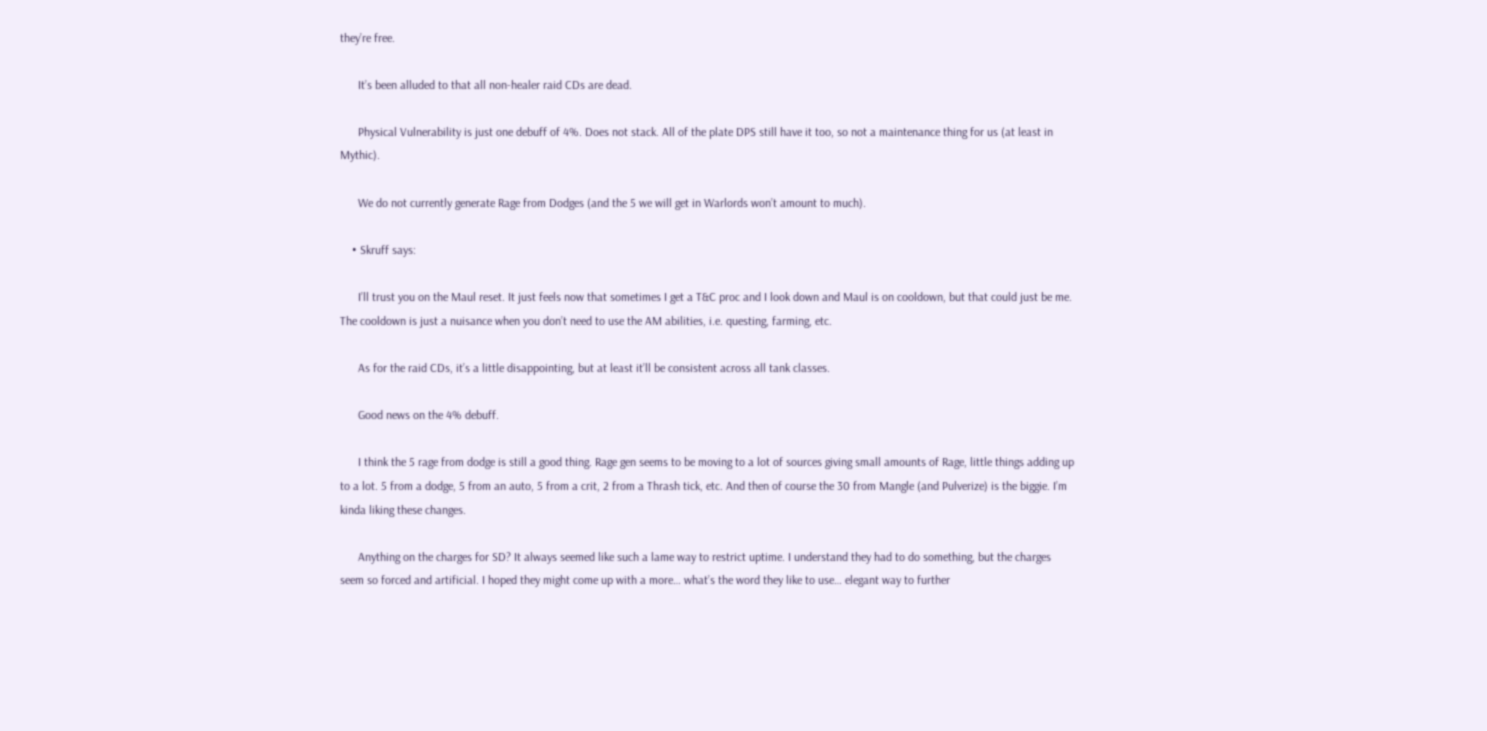they’re free.

      It’s been alluded to that all non-healer raid CDs are dead.

      Physical Vulnerability is just one debuff of 4%. Does not stack. All of the plate DPS still have it too, so not a maintenance thing for us (at least in Mythic).

      We do not currently generate Rage from Dodges (and the 5 we will get in Warlords won’t amount to much).

    • Skruff says:

      I’ll trust you on the Maul reset. It just feels now that sometimes I get a T&C proc and I look down and Maul is on cooldown, but that could just be me. The cooldown is just a nuisance when you don’t need to use the AM abilities, i.e. questing, farming, etc.

      As for the raid CDs, it’s a little disappointing, but at least it’ll be consistent across all tank classes.

      Good news on the 4% debuff.

      I think the 5 rage from dodge is still a good thing. Rage gen seems to be moving to a lot of sources giving small amounts of Rage, little things adding up to a lot. 5 from a dodge, 5 from an auto, 5 from a crit, 2 from a Thrash tick, etc. And then of course the 30 from Mangle (and Pulverize) is the biggie. I’m kinda liking these changes.

      Anything on the charges for SD? It always seemed like such a lame way to restrict uptime. I understand they had to do something, but the charges seem so forced and artificial. I hoped they might come up with a more… what’s the word they like to use… elegant way to further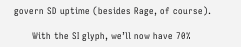govern SD uptime (besides Rage, of course).

      With the SI glyph, we’ll now have 70%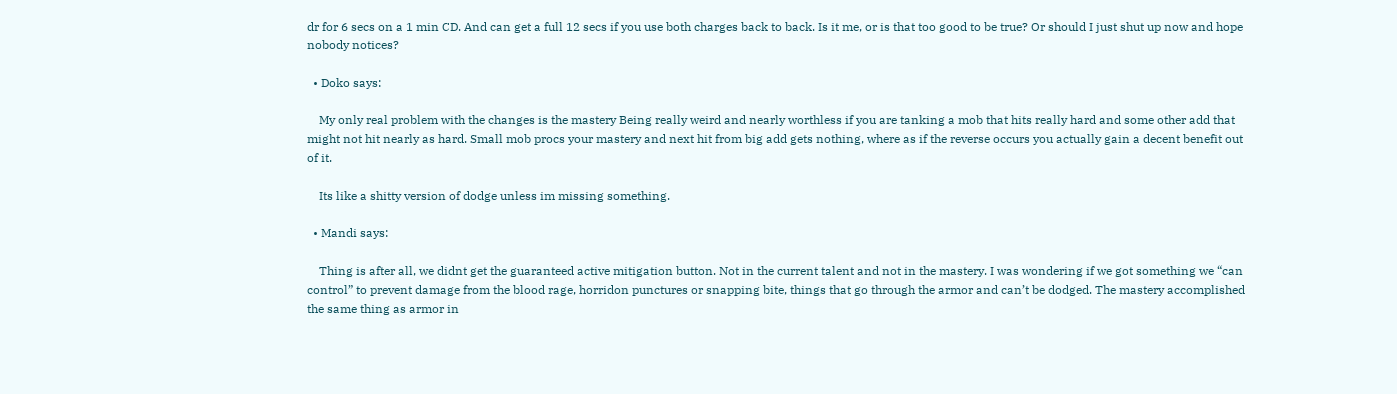dr for 6 secs on a 1 min CD. And can get a full 12 secs if you use both charges back to back. Is it me, or is that too good to be true? Or should I just shut up now and hope nobody notices?

  • Doko says:

    My only real problem with the changes is the mastery Being really weird and nearly worthless if you are tanking a mob that hits really hard and some other add that might not hit nearly as hard. Small mob procs your mastery and next hit from big add gets nothing, where as if the reverse occurs you actually gain a decent benefit out of it.

    Its like a shitty version of dodge unless im missing something.

  • Mandi says:

    Thing is after all, we didnt get the guaranteed active mitigation button. Not in the current talent and not in the mastery. I was wondering if we got something we “can control” to prevent damage from the blood rage, horridon punctures or snapping bite, things that go through the armor and can’t be dodged. The mastery accomplished the same thing as armor in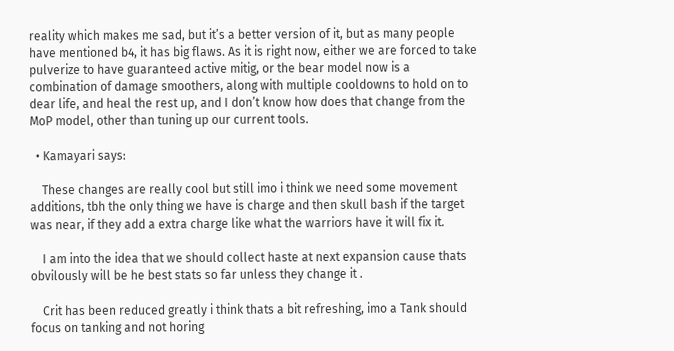reality which makes me sad, but it’s a better version of it, but as many people have mentioned b4, it has big flaws. As it is right now, either we are forced to take pulverize to have guaranteed active mitig, or the bear model now is a combination of damage smoothers, along with multiple cooldowns to hold on to dear life, and heal the rest up, and I don’t know how does that change from the MoP model, other than tuning up our current tools.

  • Kamayari says:

    These changes are really cool but still imo i think we need some movement additions, tbh the only thing we have is charge and then skull bash if the target was near, if they add a extra charge like what the warriors have it will fix it.

    I am into the idea that we should collect haste at next expansion cause thats obvilously will be he best stats so far unless they change it .

    Crit has been reduced greatly i think thats a bit refreshing, imo a Tank should focus on tanking and not horing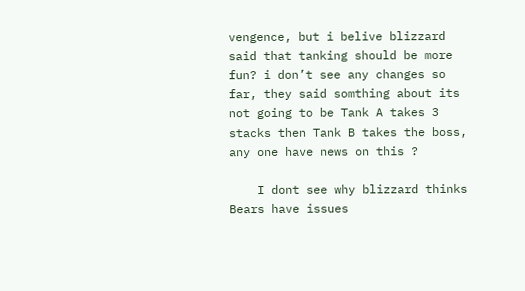vengence, but i belive blizzard said that tanking should be more fun? i don’t see any changes so far, they said somthing about its not going to be Tank A takes 3 stacks then Tank B takes the boss, any one have news on this ?

    I dont see why blizzard thinks Bears have issues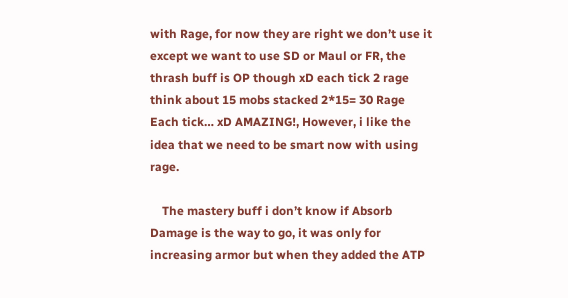with Rage, for now they are right we don’t use it except we want to use SD or Maul or FR, the thrash buff is OP though xD each tick 2 rage think about 15 mobs stacked 2*15= 30 Rage Each tick… xD AMAZING!, However, i like the idea that we need to be smart now with using rage.

    The mastery buff i don’t know if Absorb Damage is the way to go, it was only for increasing armor but when they added the ATP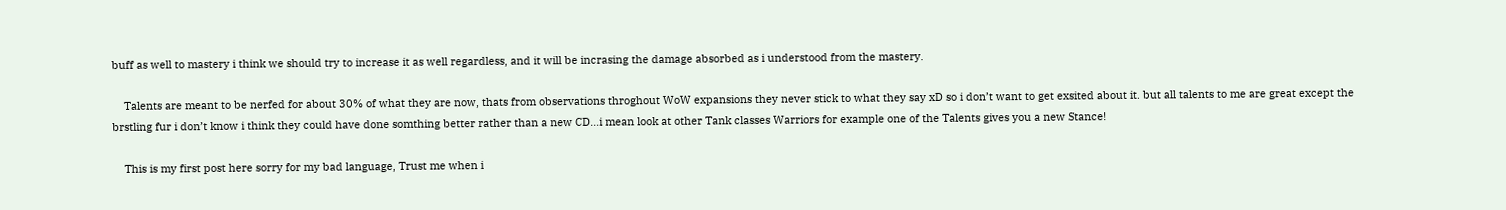buff as well to mastery i think we should try to increase it as well regardless, and it will be incrasing the damage absorbed as i understood from the mastery.

    Talents are meant to be nerfed for about 30% of what they are now, thats from observations throghout WoW expansions they never stick to what they say xD so i don’t want to get exsited about it. but all talents to me are great except the brstling fur i don’t know i think they could have done somthing better rather than a new CD…i mean look at other Tank classes Warriors for example one of the Talents gives you a new Stance!

    This is my first post here sorry for my bad language, Trust me when i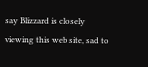say Blizzard is closely viewing this web site, sad to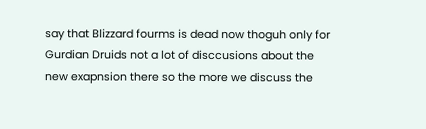say that Blizzard fourms is dead now thoguh only for Gurdian Druids not a lot of disccusions about the new exapnsion there so the more we discuss the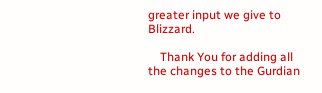greater input we give to Blizzard.

    Thank You for adding all the changes to the Gurdian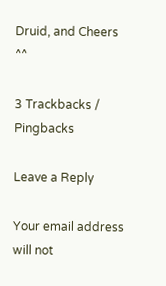Druid, and Cheers ^^

3 Trackbacks / Pingbacks

Leave a Reply

Your email address will not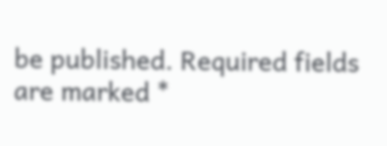be published. Required fields are marked *